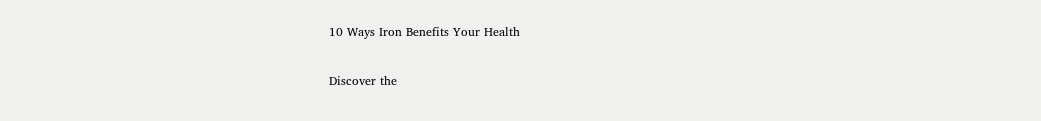10 Ways Iron Benefits Your Health


Discover the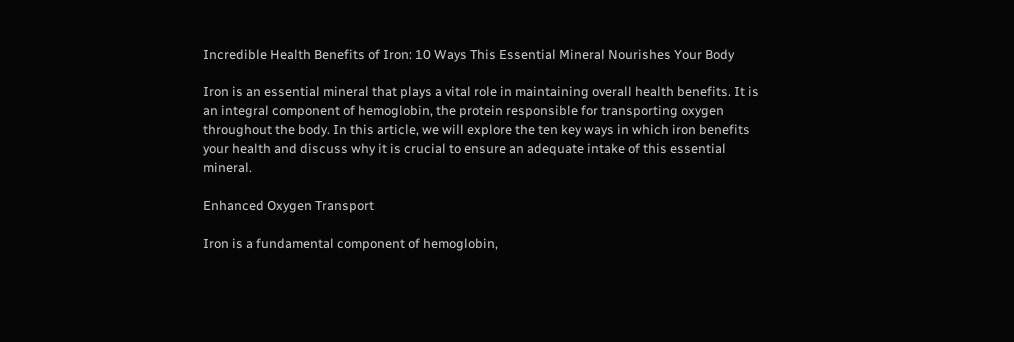Incredible Health Benefits of Iron: 10 Ways This Essential Mineral Nourishes Your Body

Iron is an essential mineral that plays a vital role in maintaining overall health benefits. It is an integral component of hemoglobin, the protein responsible for transporting oxygen throughout the body. In this article, we will explore the ten key ways in which iron benefits your health and discuss why it is crucial to ensure an adequate intake of this essential mineral.

Enhanced Oxygen Transport

Iron is a fundamental component of hemoglobin,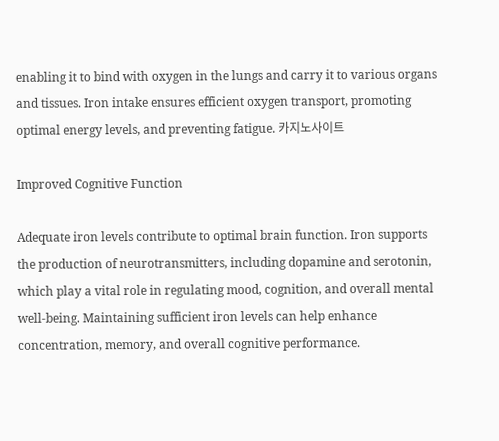enabling it to bind with oxygen in the lungs and carry it to various organs and tissues. Iron intake ensures efficient oxygen transport, promoting optimal energy levels, and preventing fatigue. 카지노사이트

Improved Cognitive Function

Adequate iron levels contribute to optimal brain function. Iron supports the production of neurotransmitters, including dopamine and serotonin, which play a vital role in regulating mood, cognition, and overall mental well-being. Maintaining sufficient iron levels can help enhance concentration, memory, and overall cognitive performance.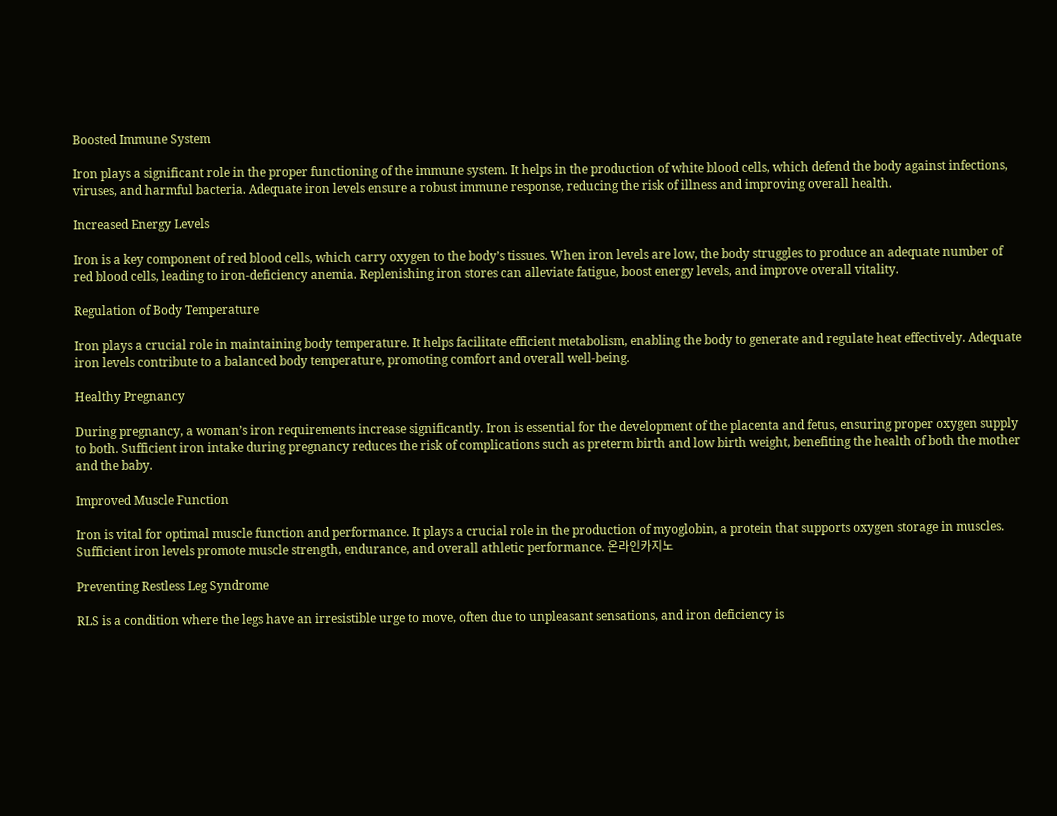Boosted Immune System

Iron plays a significant role in the proper functioning of the immune system. It helps in the production of white blood cells, which defend the body against infections, viruses, and harmful bacteria. Adequate iron levels ensure a robust immune response, reducing the risk of illness and improving overall health.

Increased Energy Levels

Iron is a key component of red blood cells, which carry oxygen to the body’s tissues. When iron levels are low, the body struggles to produce an adequate number of red blood cells, leading to iron-deficiency anemia. Replenishing iron stores can alleviate fatigue, boost energy levels, and improve overall vitality.

Regulation of Body Temperature

Iron plays a crucial role in maintaining body temperature. It helps facilitate efficient metabolism, enabling the body to generate and regulate heat effectively. Adequate iron levels contribute to a balanced body temperature, promoting comfort and overall well-being.

Healthy Pregnancy

During pregnancy, a woman’s iron requirements increase significantly. Iron is essential for the development of the placenta and fetus, ensuring proper oxygen supply to both. Sufficient iron intake during pregnancy reduces the risk of complications such as preterm birth and low birth weight, benefiting the health of both the mother and the baby.

Improved Muscle Function

Iron is vital for optimal muscle function and performance. It plays a crucial role in the production of myoglobin, a protein that supports oxygen storage in muscles. Sufficient iron levels promote muscle strength, endurance, and overall athletic performance. 온라인카지노

Preventing Restless Leg Syndrome

RLS is a condition where the legs have an irresistible urge to move, often due to unpleasant sensations, and iron deficiency is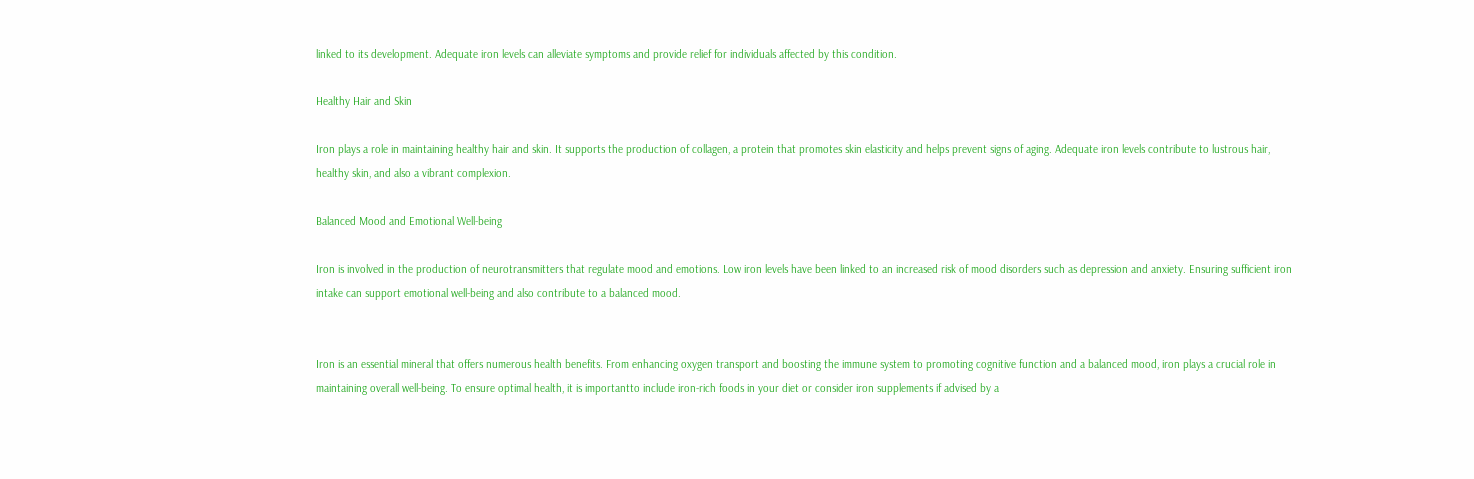linked to its development. Adequate iron levels can alleviate symptoms and provide relief for individuals affected by this condition.

Healthy Hair and Skin

Iron plays a role in maintaining healthy hair and skin. It supports the production of collagen, a protein that promotes skin elasticity and helps prevent signs of aging. Adequate iron levels contribute to lustrous hair, healthy skin, and also a vibrant complexion.

Balanced Mood and Emotional Well-being

Iron is involved in the production of neurotransmitters that regulate mood and emotions. Low iron levels have been linked to an increased risk of mood disorders such as depression and anxiety. Ensuring sufficient iron intake can support emotional well-being and also contribute to a balanced mood.


Iron is an essential mineral that offers numerous health benefits. From enhancing oxygen transport and boosting the immune system to promoting cognitive function and a balanced mood, iron plays a crucial role in maintaining overall well-being. To ensure optimal health, it is importantto include iron-rich foods in your diet or consider iron supplements if advised by a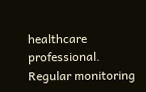healthcare professional. Regular monitoring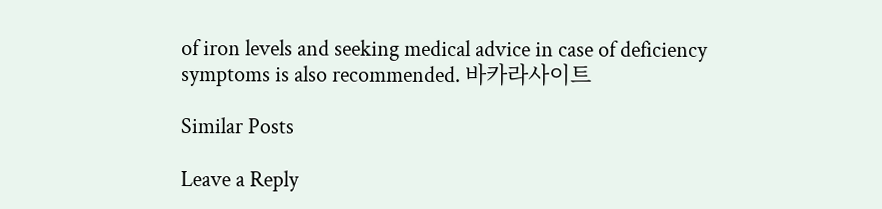of iron levels and seeking medical advice in case of deficiency symptoms is also recommended. 바카라사이트

Similar Posts

Leave a Reply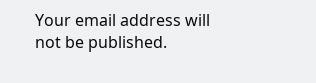Your email address will not be published.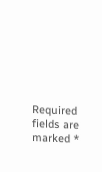Required fields are marked *